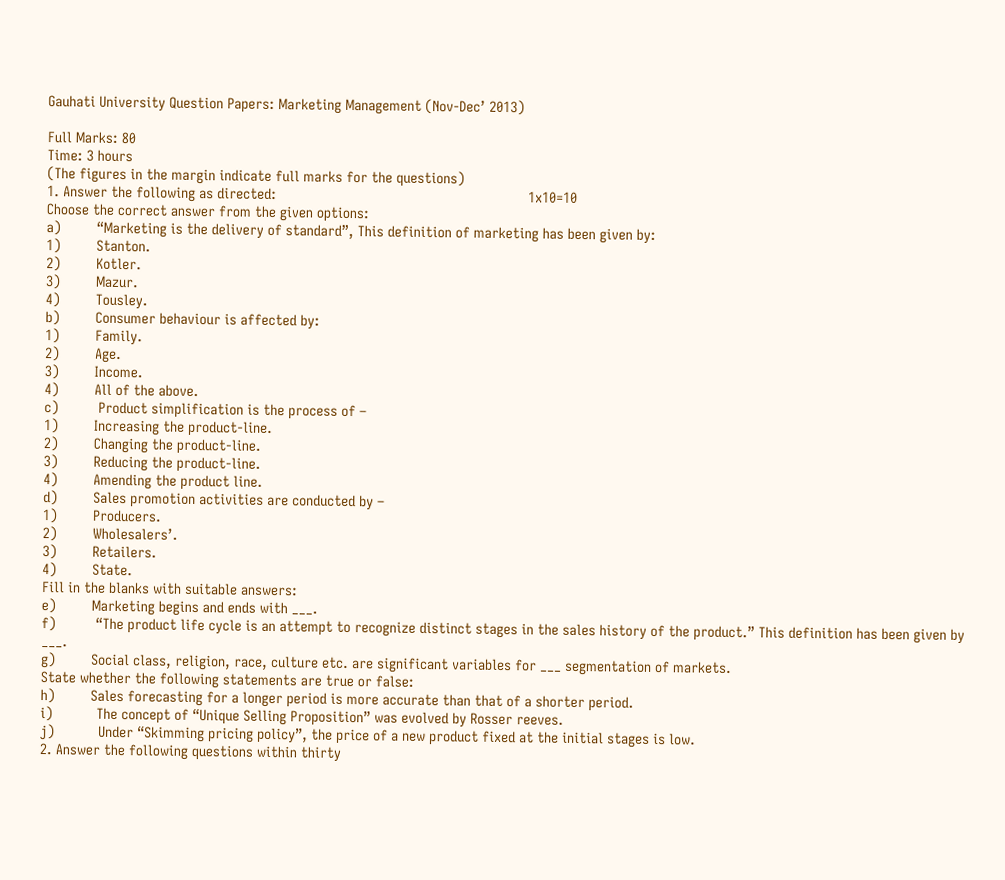Gauhati University Question Papers: Marketing Management (Nov-Dec’ 2013)

Full Marks: 80
Time: 3 hours
(The figures in the margin indicate full marks for the questions)
1. Answer the following as directed:                                                               1x10=10
Choose the correct answer from the given options:
a)         “Marketing is the delivery of standard”, This definition of marketing has been given by:
1)         Stanton.
2)         Kotler.
3)         Mazur.
4)         Tousley.
b)         Consumer behaviour is affected by:
1)         Family.
2)         Age.
3)         Income.
4)         All of the above.
c)          Product simplification is the process of –
1)         Increasing the product-line.
2)         Changing the product-line.
3)         Reducing the product-line.
4)         Amending the product line.
d)         Sales promotion activities are conducted by –
1)         Producers.
2)         Wholesalers’.
3)         Retailers.
4)         State.
Fill in the blanks with suitable answers:
e)         Marketing begins and ends with ___.
f)          “The product life cycle is an attempt to recognize distinct stages in the sales history of the product.” This definition has been given by ___.
g)         Social class, religion, race, culture etc. are significant variables for ___ segmentation of markets.
State whether the following statements are true or false:
h)         Sales forecasting for a longer period is more accurate than that of a shorter period.
i)           The concept of “Unique Selling Proposition” was evolved by Rosser reeves.
j)           Under “Skimming pricing policy”, the price of a new product fixed at the initial stages is low.
2. Answer the following questions within thirty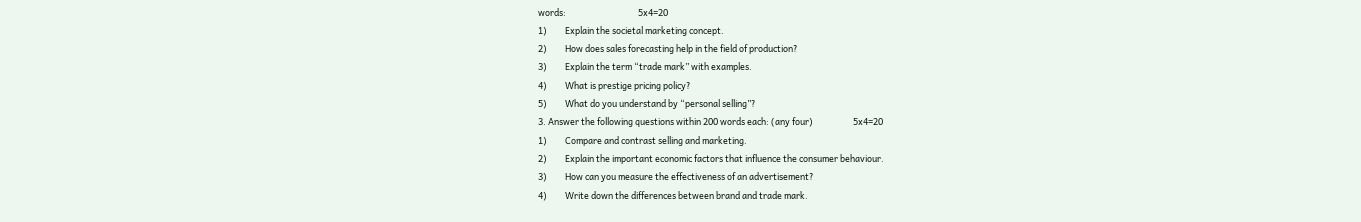words:                                    5x4=20
1)         Explain the societal marketing concept.
2)         How does sales forecasting help in the field of production?
3)         Explain the term “trade mark” with examples.
4)         What is prestige pricing policy?
5)         What do you understand by “personal selling”?
3. Answer the following questions within 200 words each: (any four)                    5x4=20
1)         Compare and contrast selling and marketing.
2)         Explain the important economic factors that influence the consumer behaviour.
3)         How can you measure the effectiveness of an advertisement?
4)         Write down the differences between brand and trade mark.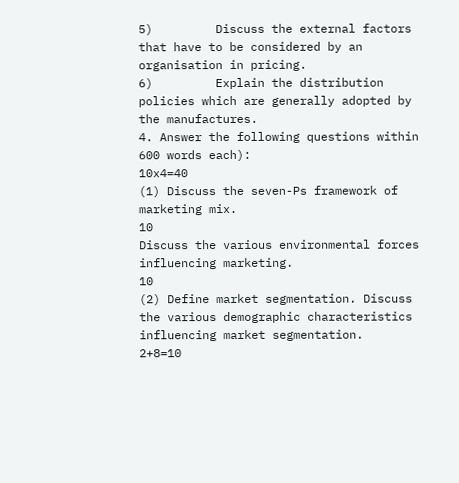5)         Discuss the external factors that have to be considered by an organisation in pricing.
6)         Explain the distribution policies which are generally adopted by the manufactures.
4. Answer the following questions within 600 words each):                                  10x4=40
(1) Discuss the seven-Ps framework of marketing mix.                                                   10
Discuss the various environmental forces influencing marketing.                         10
(2) Define market segmentation. Discuss the various demographic characteristics influencing market segmentation.                                                                                   2+8=10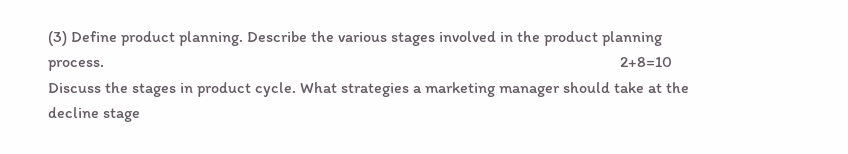(3) Define product planning. Describe the various stages involved in the product planning process.                                                                                                                                 2+8=10
Discuss the stages in product cycle. What strategies a marketing manager should take at the decline stage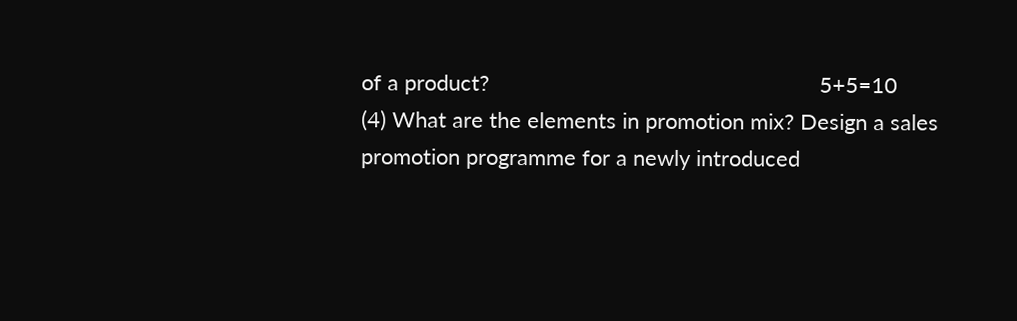of a product?                                                       5+5=10
(4) What are the elements in promotion mix? Design a sales promotion programme for a newly introduced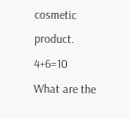cosmetic product.                                                                              4+6=10
What are the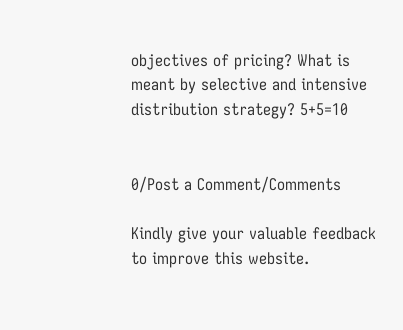objectives of pricing? What is meant by selective and intensive distribution strategy? 5+5=10


0/Post a Comment/Comments

Kindly give your valuable feedback to improve this website.